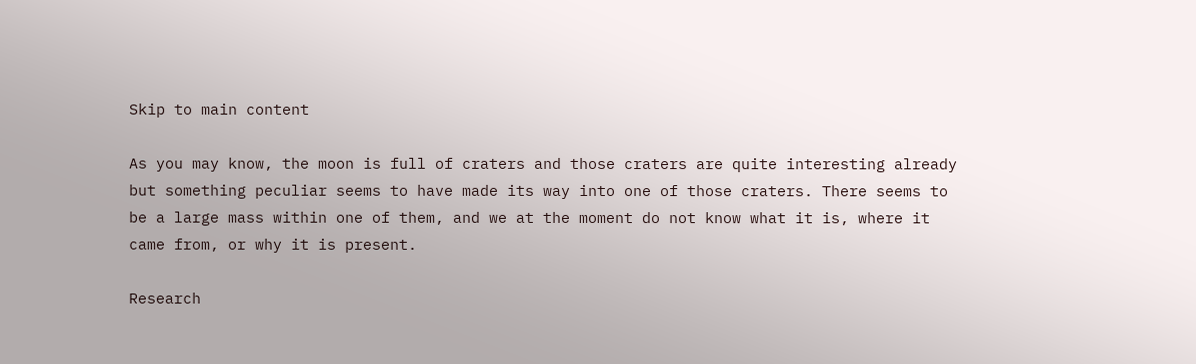Skip to main content

As you may know, the moon is full of craters and those craters are quite interesting already but something peculiar seems to have made its way into one of those craters. There seems to be a large mass within one of them, and we at the moment do not know what it is, where it came from, or why it is present.

Research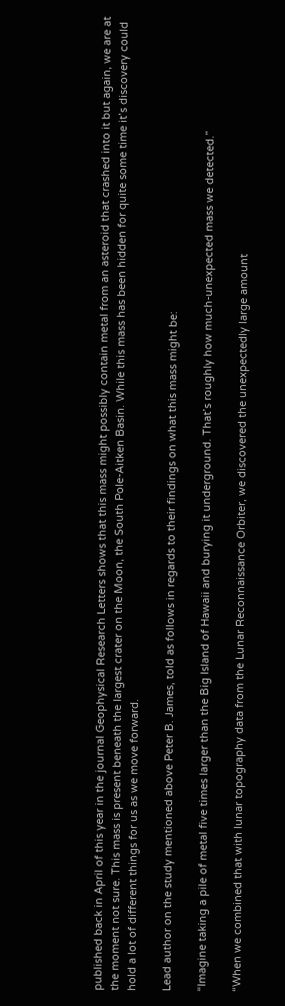published back in April of this year in the journal Geophysical Research Letters shows that this mass might possibly contain metal from an asteroid that crashed into it but again, we are at the moment not sure. This mass is present beneath the largest crater on the Moon, the South Pole-Aitken Basin. While this mass has been hidden for quite some time it’s discovery could hold a lot of different things for us as we move forward.

Lead author on the study mentioned above Peter B. James, told as follows in regards to their findings on what this mass might be:

“Imagine taking a pile of metal five times larger than the Big Island of Hawaii and burying it underground. That’s roughly how much-unexpected mass we detected.”

“When we combined that with lunar topography data from the Lunar Reconnaissance Orbiter, we discovered the unexpectedly large amount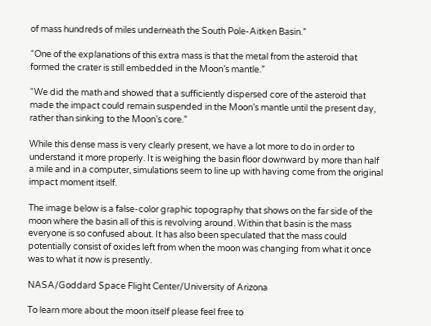of mass hundreds of miles underneath the South Pole-Aitken Basin.”

“One of the explanations of this extra mass is that the metal from the asteroid that formed the crater is still embedded in the Moon’s mantle.”

“We did the math and showed that a sufficiently dispersed core of the asteroid that made the impact could remain suspended in the Moon’s mantle until the present day, rather than sinking to the Moon’s core.”

While this dense mass is very clearly present, we have a lot more to do in order to understand it more properly. It is weighing the basin floor downward by more than half a mile and in a computer, simulations seem to line up with having come from the original impact moment itself.

The image below is a false-color graphic topography that shows on the far side of the moon where the basin all of this is revolving around. Within that basin is the mass everyone is so confused about. It has also been speculated that the mass could potentially consist of oxides left from when the moon was changing from what it once was to what it now is presently.

NASA/Goddard Space Flight Center/University of Arizona

To learn more about the moon itself please feel free to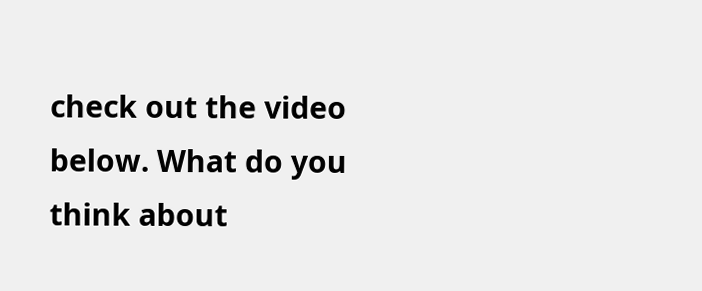check out the video below. What do you think about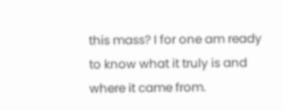this mass? I for one am ready to know what it truly is and where it came from.